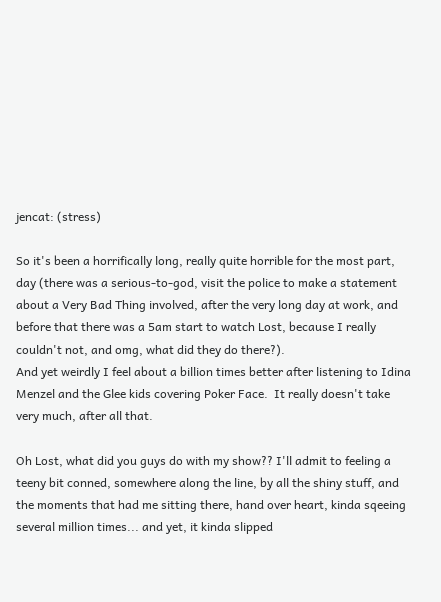jencat: (stress)

So it's been a horrifically long, really quite horrible for the most part, day (there was a serious-to-god, visit the police to make a statement about a Very Bad Thing involved, after the very long day at work, and before that there was a 5am start to watch Lost, because I really couldn't not, and omg, what did they do there?).
And yet weirdly I feel about a billion times better after listening to Idina Menzel and the Glee kids covering Poker Face.  It really doesn't take very much, after all that.

Oh Lost, what did you guys do with my show?? I'll admit to feeling a teeny bit conned, somewhere along the line, by all the shiny stuff, and the moments that had me sitting there, hand over heart, kinda sqeeing several million times... and yet, it kinda slipped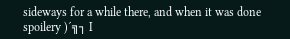sideways for a while there, and when it was done spoilery )´╗┐ I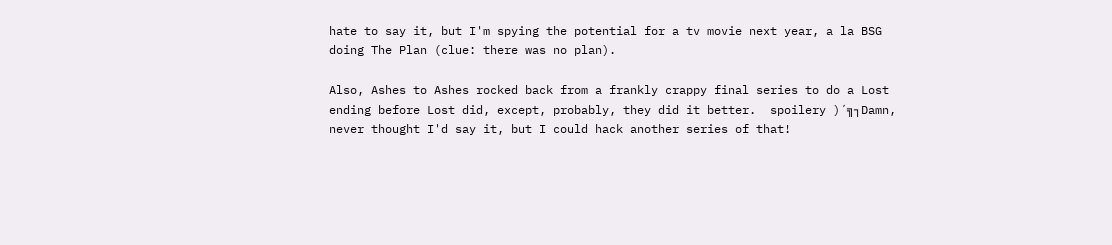hate to say it, but I'm spying the potential for a tv movie next year, a la BSG doing The Plan (clue: there was no plan).

Also, Ashes to Ashes rocked back from a frankly crappy final series to do a Lost ending before Lost did, except, probably, they did it better.  spoilery )´╗┐Damn, never thought I'd say it, but I could hack another series of that!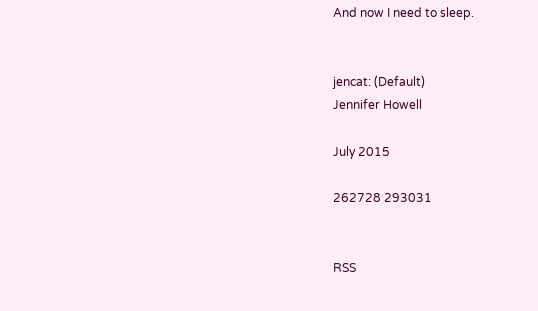And now I need to sleep.


jencat: (Default)
Jennifer Howell

July 2015

262728 293031


RSS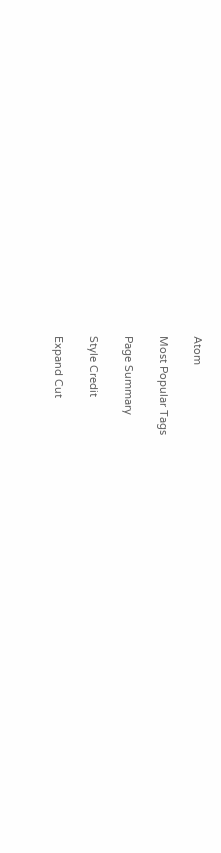Atom

Most Popular Tags

Page Summary

Style Credit

Expand Cut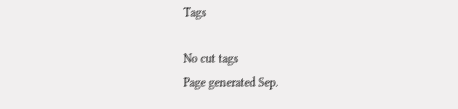Tags

No cut tags
Page generated Sep.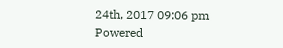24th, 2017 09:06 pm
Powered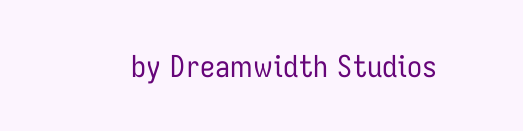by Dreamwidth Studios